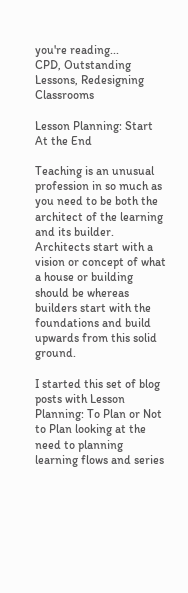you're reading...
CPD, Outstanding Lessons, Redesigning Classrooms

Lesson Planning: Start At the End

Teaching is an unusual profession in so much as you need to be both the architect of the learning and its builder.  Architects start with a vision or concept of what a house or building should be whereas builders start with the foundations and build upwards from this solid ground.

I started this set of blog posts with Lesson Planning: To Plan or Not to Plan looking at the need to planning learning flows and series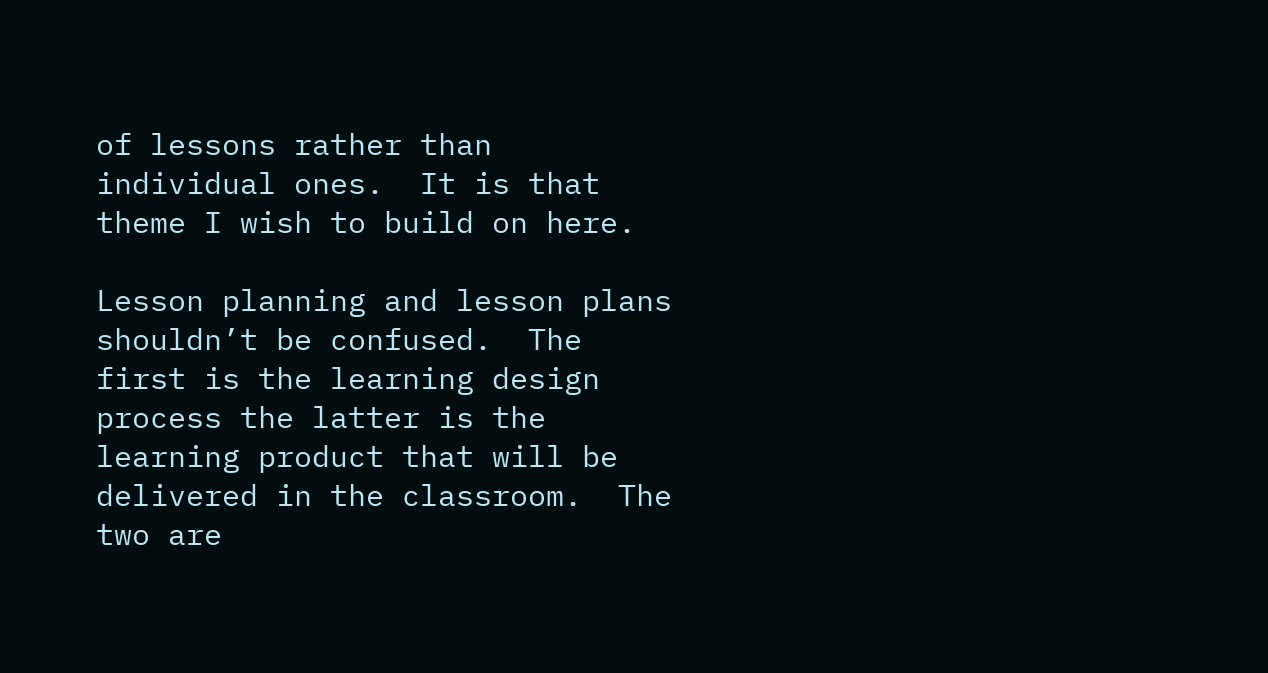of lessons rather than individual ones.  It is that theme I wish to build on here.

Lesson planning and lesson plans shouldn’t be confused.  The first is the learning design process the latter is the learning product that will be delivered in the classroom.  The two are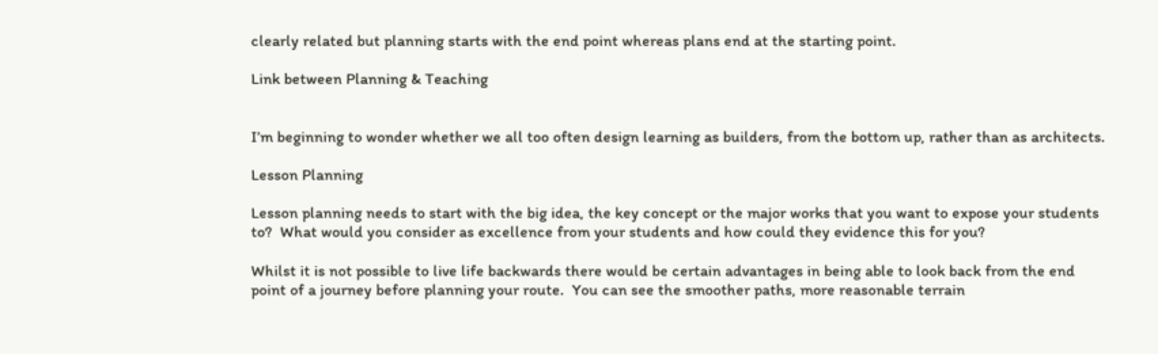clearly related but planning starts with the end point whereas plans end at the starting point.

Link between Planning & Teaching


I’m beginning to wonder whether we all too often design learning as builders, from the bottom up, rather than as architects.

Lesson Planning

Lesson planning needs to start with the big idea, the key concept or the major works that you want to expose your students to?  What would you consider as excellence from your students and how could they evidence this for you?

Whilst it is not possible to live life backwards there would be certain advantages in being able to look back from the end point of a journey before planning your route.  You can see the smoother paths, more reasonable terrain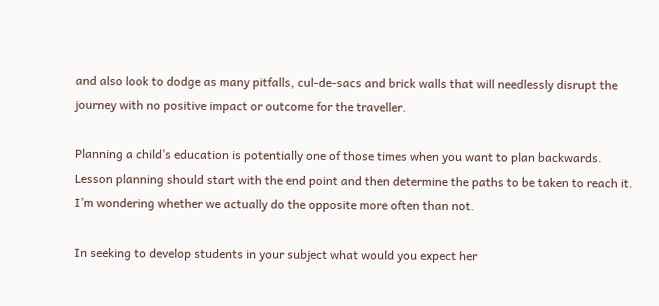and also look to dodge as many pitfalls, cul-de-sacs and brick walls that will needlessly disrupt the journey with no positive impact or outcome for the traveller.

Planning a child’s education is potentially one of those times when you want to plan backwards.  Lesson planning should start with the end point and then determine the paths to be taken to reach it.  I’m wondering whether we actually do the opposite more often than not.

In seeking to develop students in your subject what would you expect her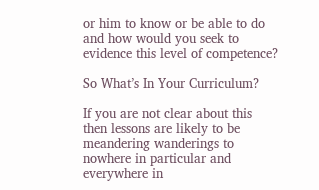or him to know or be able to do and how would you seek to evidence this level of competence?

So What’s In Your Curriculum?

If you are not clear about this then lessons are likely to be meandering wanderings to nowhere in particular and everywhere in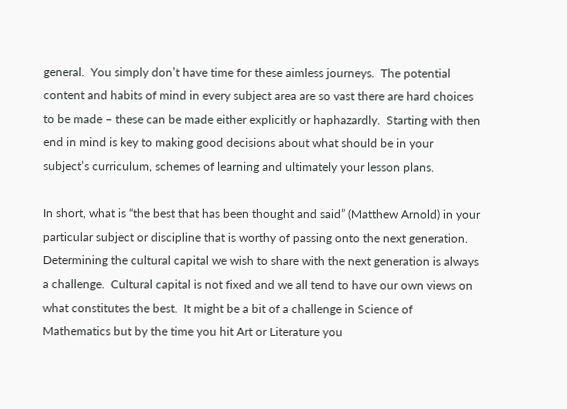general.  You simply don’t have time for these aimless journeys.  The potential content and habits of mind in every subject area are so vast there are hard choices to be made – these can be made either explicitly or haphazardly.  Starting with then end in mind is key to making good decisions about what should be in your subject’s curriculum, schemes of learning and ultimately your lesson plans.

In short, what is “the best that has been thought and said” (Matthew Arnold) in your particular subject or discipline that is worthy of passing onto the next generation.  Determining the cultural capital we wish to share with the next generation is always a challenge.  Cultural capital is not fixed and we all tend to have our own views on what constitutes the best.  It might be a bit of a challenge in Science of Mathematics but by the time you hit Art or Literature you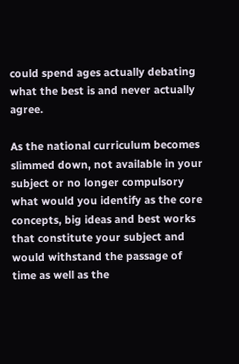could spend ages actually debating what the best is and never actually agree.

As the national curriculum becomes slimmed down, not available in your subject or no longer compulsory what would you identify as the core concepts, big ideas and best works that constitute your subject and would withstand the passage of time as well as the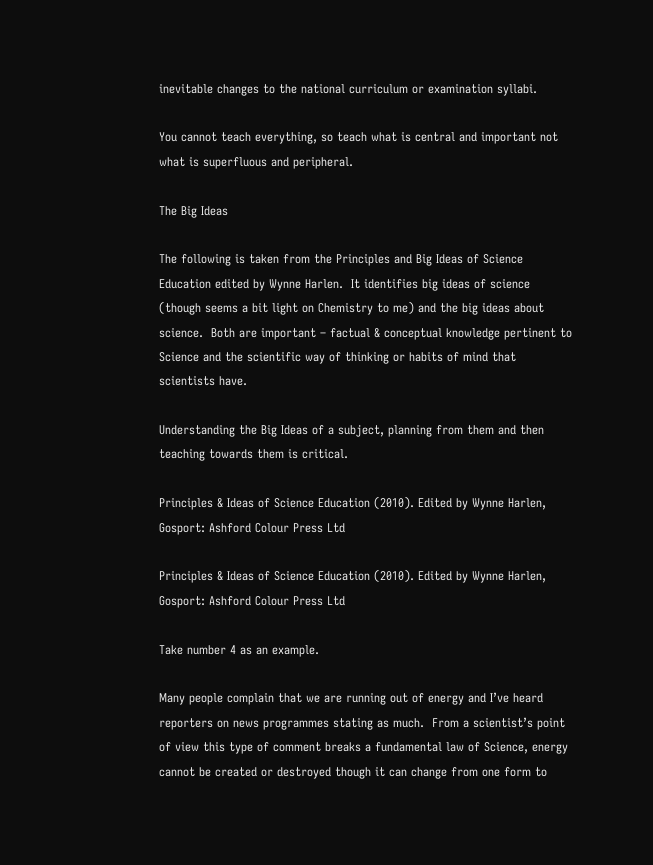inevitable changes to the national curriculum or examination syllabi.

You cannot teach everything, so teach what is central and important not what is superfluous and peripheral.

The Big Ideas

The following is taken from the Principles and Big Ideas of Science Education edited by Wynne Harlen.  It identifies big ideas of science (though seems a bit light on Chemistry to me) and the big ideas about science.  Both are important – factual & conceptual knowledge pertinent to Science and the scientific way of thinking or habits of mind that scientists have.

Understanding the Big Ideas of a subject, planning from them and then teaching towards them is critical.

Principles & Ideas of Science Education (2010). Edited by Wynne Harlen, Gosport: Ashford Colour Press Ltd

Principles & Ideas of Science Education (2010). Edited by Wynne Harlen, Gosport: Ashford Colour Press Ltd

Take number 4 as an example.

Many people complain that we are running out of energy and I’ve heard reporters on news programmes stating as much.  From a scientist’s point of view this type of comment breaks a fundamental law of Science, energy cannot be created or destroyed though it can change from one form to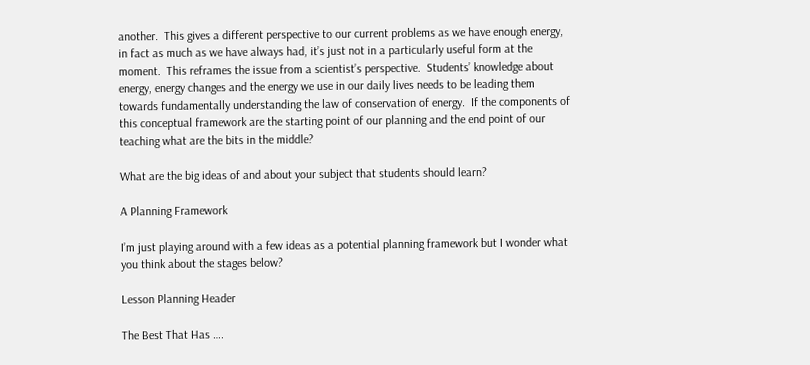another.  This gives a different perspective to our current problems as we have enough energy, in fact as much as we have always had, it’s just not in a particularly useful form at the moment.  This reframes the issue from a scientist’s perspective.  Students’ knowledge about energy, energy changes and the energy we use in our daily lives needs to be leading them towards fundamentally understanding the law of conservation of energy.  If the components of this conceptual framework are the starting point of our planning and the end point of our teaching what are the bits in the middle?

What are the big ideas of and about your subject that students should learn?

A Planning Framework

I’m just playing around with a few ideas as a potential planning framework but I wonder what you think about the stages below?

Lesson Planning Header

The Best That Has ….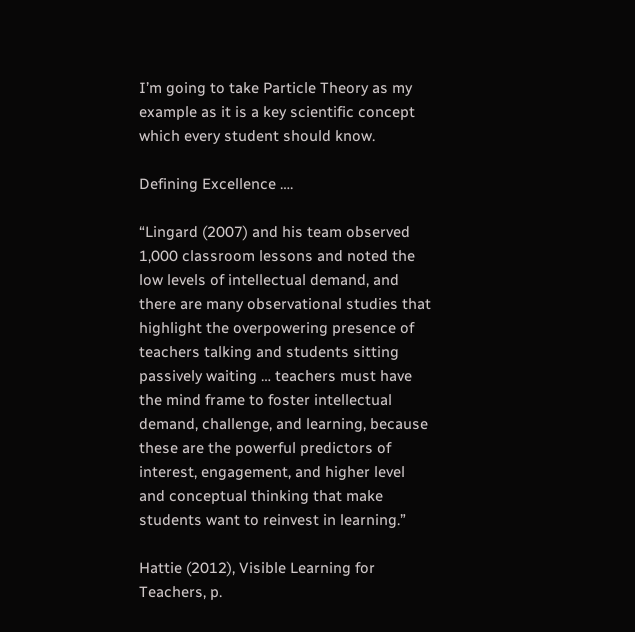I’m going to take Particle Theory as my example as it is a key scientific concept which every student should know.

Defining Excellence ….

“Lingard (2007) and his team observed 1,000 classroom lessons and noted the low levels of intellectual demand, and there are many observational studies that highlight the overpowering presence of teachers talking and students sitting passively waiting … teachers must have the mind frame to foster intellectual demand, challenge, and learning, because these are the powerful predictors of interest, engagement, and higher level and conceptual thinking that make students want to reinvest in learning.”

Hattie (2012), Visible Learning for Teachers, p.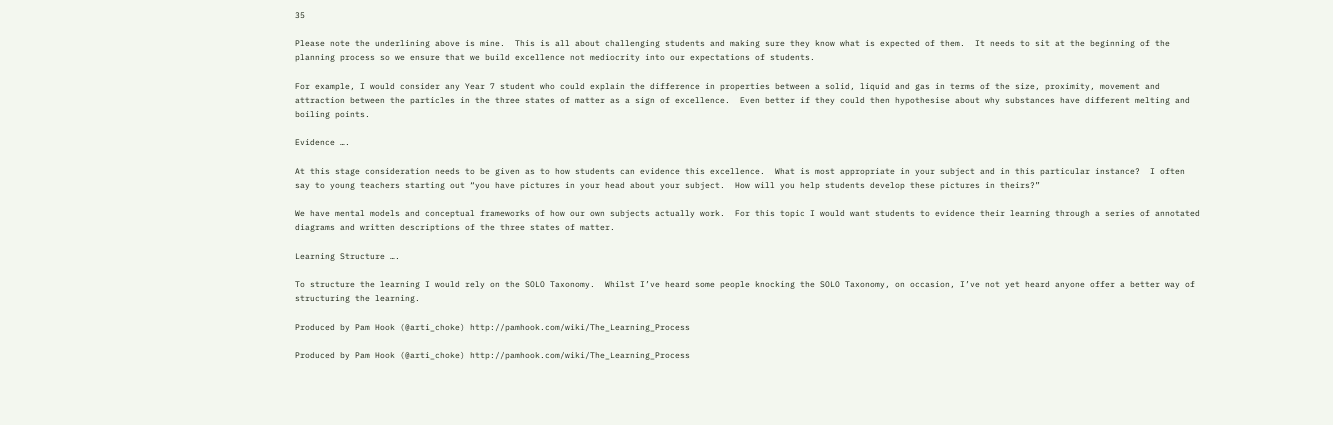35

Please note the underlining above is mine.  This is all about challenging students and making sure they know what is expected of them.  It needs to sit at the beginning of the planning process so we ensure that we build excellence not mediocrity into our expectations of students.

For example, I would consider any Year 7 student who could explain the difference in properties between a solid, liquid and gas in terms of the size, proximity, movement and attraction between the particles in the three states of matter as a sign of excellence.  Even better if they could then hypothesise about why substances have different melting and boiling points.

Evidence ….

At this stage consideration needs to be given as to how students can evidence this excellence.  What is most appropriate in your subject and in this particular instance?  I often say to young teachers starting out “you have pictures in your head about your subject.  How will you help students develop these pictures in theirs?”

We have mental models and conceptual frameworks of how our own subjects actually work.  For this topic I would want students to evidence their learning through a series of annotated diagrams and written descriptions of the three states of matter.

Learning Structure ….

To structure the learning I would rely on the SOLO Taxonomy.  Whilst I’ve heard some people knocking the SOLO Taxonomy, on occasion, I’ve not yet heard anyone offer a better way of structuring the learning.

Produced by Pam Hook (@arti_choke) http://pamhook.com/wiki/The_Learning_Process

Produced by Pam Hook (@arti_choke) http://pamhook.com/wiki/The_Learning_Process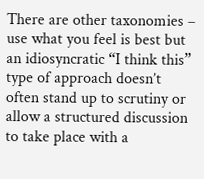There are other taxonomies – use what you feel is best but an idiosyncratic “I think this” type of approach doesn’t often stand up to scrutiny or allow a structured discussion to take place with a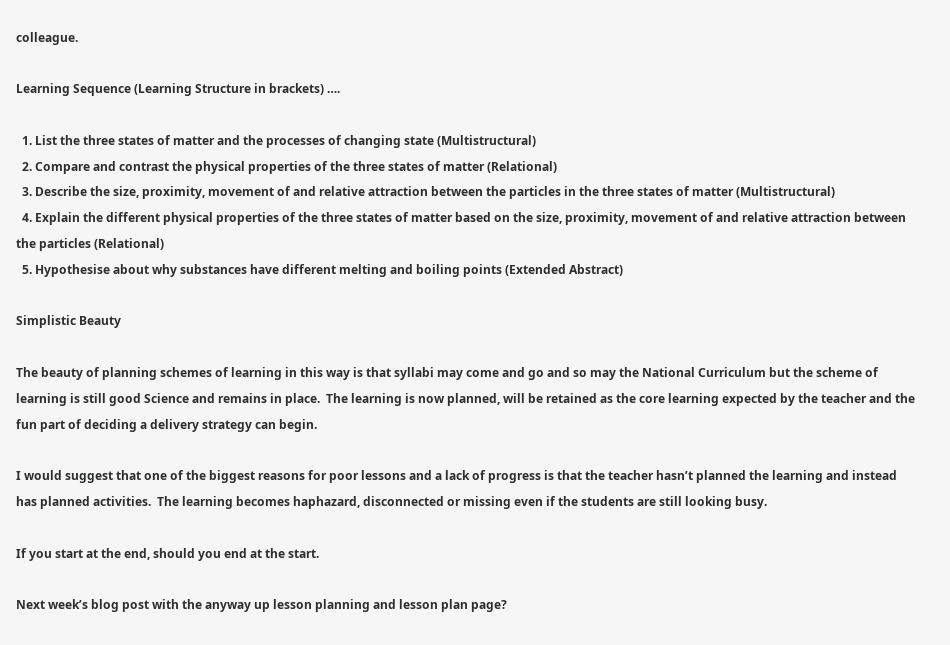colleague.

Learning Sequence (Learning Structure in brackets) ….

  1. List the three states of matter and the processes of changing state (Multistructural)
  2. Compare and contrast the physical properties of the three states of matter (Relational)
  3. Describe the size, proximity, movement of and relative attraction between the particles in the three states of matter (Multistructural)
  4. Explain the different physical properties of the three states of matter based on the size, proximity, movement of and relative attraction between the particles (Relational)
  5. Hypothesise about why substances have different melting and boiling points (Extended Abstract)

Simplistic Beauty

The beauty of planning schemes of learning in this way is that syllabi may come and go and so may the National Curriculum but the scheme of learning is still good Science and remains in place.  The learning is now planned, will be retained as the core learning expected by the teacher and the fun part of deciding a delivery strategy can begin.

I would suggest that one of the biggest reasons for poor lessons and a lack of progress is that the teacher hasn’t planned the learning and instead has planned activities.  The learning becomes haphazard, disconnected or missing even if the students are still looking busy.

If you start at the end, should you end at the start.

Next week’s blog post with the anyway up lesson planning and lesson plan page?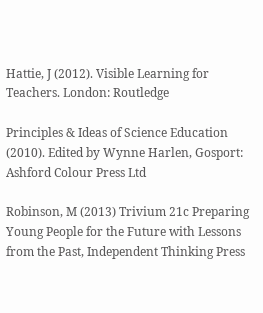Hattie, J (2012). Visible Learning for Teachers. London: Routledge

Principles & Ideas of Science Education (2010). Edited by Wynne Harlen, Gosport: Ashford Colour Press Ltd

Robinson, M (2013) Trivium 21c Preparing Young People for the Future with Lessons from the Past, Independent Thinking Press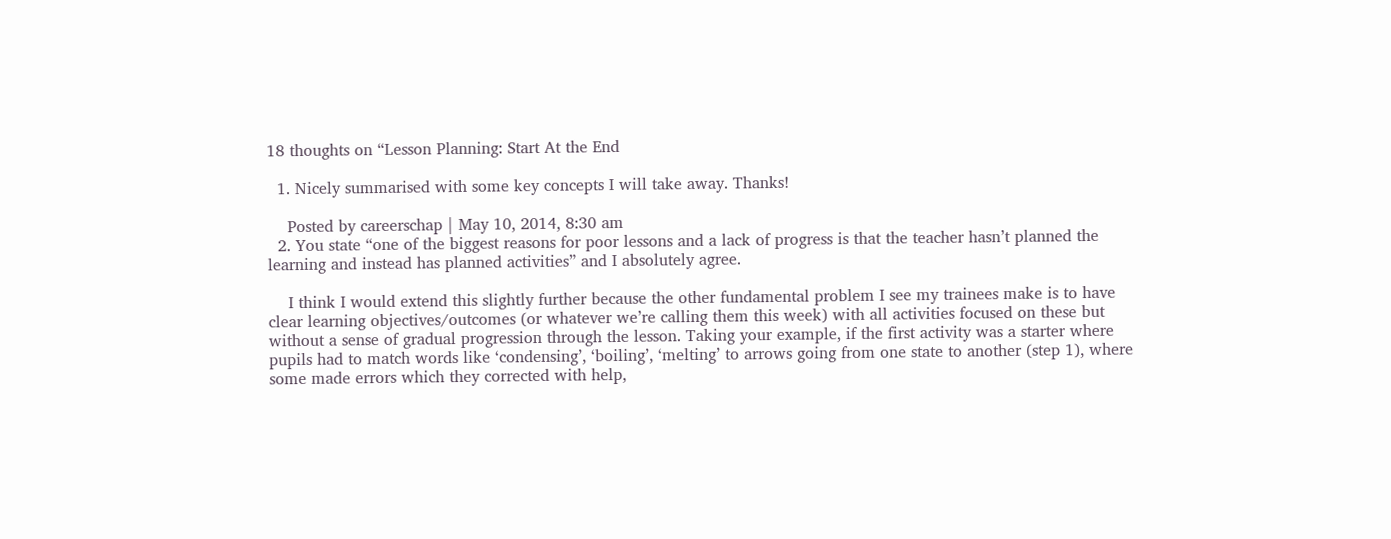18 thoughts on “Lesson Planning: Start At the End

  1. Nicely summarised with some key concepts I will take away. Thanks!

    Posted by careerschap | May 10, 2014, 8:30 am
  2. You state “one of the biggest reasons for poor lessons and a lack of progress is that the teacher hasn’t planned the learning and instead has planned activities” and I absolutely agree.

    I think I would extend this slightly further because the other fundamental problem I see my trainees make is to have clear learning objectives/outcomes (or whatever we’re calling them this week) with all activities focused on these but without a sense of gradual progression through the lesson. Taking your example, if the first activity was a starter where pupils had to match words like ‘condensing’, ‘boiling’, ‘melting’ to arrows going from one state to another (step 1), where some made errors which they corrected with help,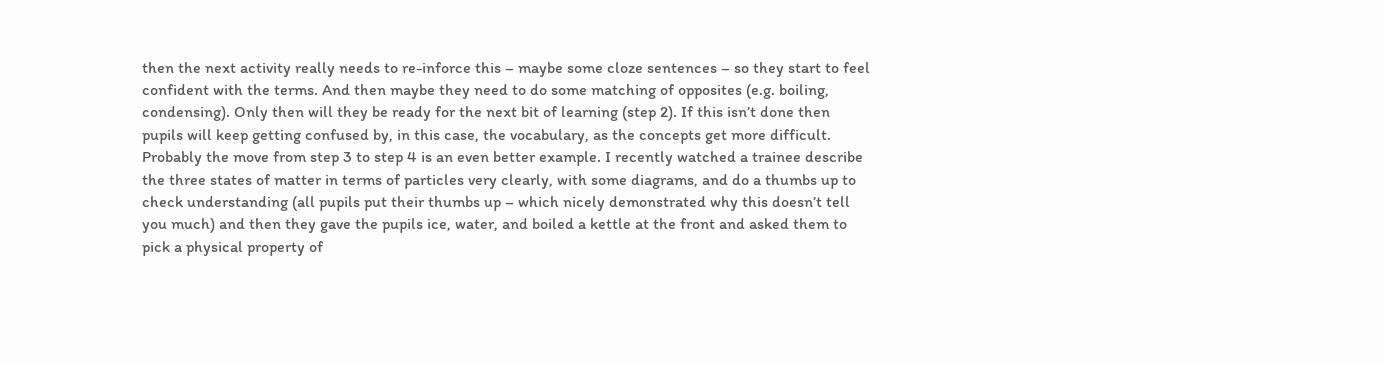then the next activity really needs to re-inforce this – maybe some cloze sentences – so they start to feel confident with the terms. And then maybe they need to do some matching of opposites (e.g. boiling, condensing). Only then will they be ready for the next bit of learning (step 2). If this isn’t done then pupils will keep getting confused by, in this case, the vocabulary, as the concepts get more difficult. Probably the move from step 3 to step 4 is an even better example. I recently watched a trainee describe the three states of matter in terms of particles very clearly, with some diagrams, and do a thumbs up to check understanding (all pupils put their thumbs up – which nicely demonstrated why this doesn’t tell you much) and then they gave the pupils ice, water, and boiled a kettle at the front and asked them to pick a physical property of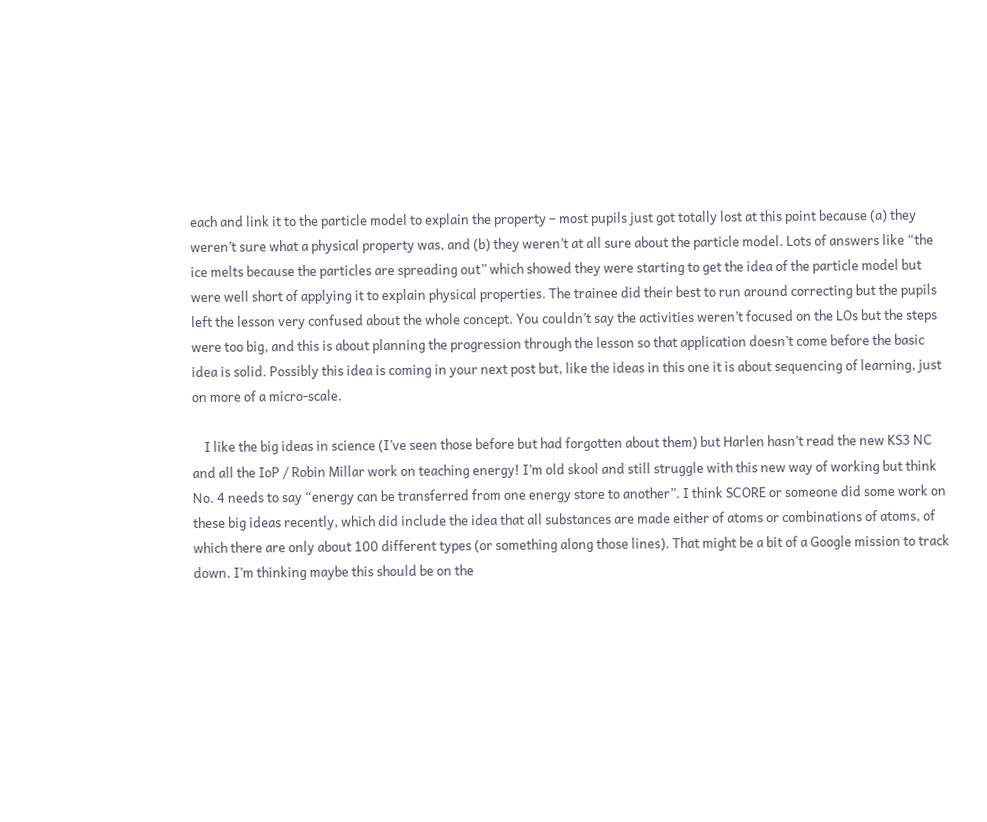each and link it to the particle model to explain the property – most pupils just got totally lost at this point because (a) they weren’t sure what a physical property was, and (b) they weren’t at all sure about the particle model. Lots of answers like “the ice melts because the particles are spreading out” which showed they were starting to get the idea of the particle model but were well short of applying it to explain physical properties. The trainee did their best to run around correcting but the pupils left the lesson very confused about the whole concept. You couldn’t say the activities weren’t focused on the LOs but the steps were too big, and this is about planning the progression through the lesson so that application doesn’t come before the basic idea is solid. Possibly this idea is coming in your next post but, like the ideas in this one it is about sequencing of learning, just on more of a micro-scale.

    I like the big ideas in science (I’ve seen those before but had forgotten about them) but Harlen hasn’t read the new KS3 NC and all the IoP / Robin Millar work on teaching energy! I’m old skool and still struggle with this new way of working but think No. 4 needs to say “energy can be transferred from one energy store to another”. I think SCORE or someone did some work on these big ideas recently, which did include the idea that all substances are made either of atoms or combinations of atoms, of which there are only about 100 different types (or something along those lines). That might be a bit of a Google mission to track down. I’m thinking maybe this should be on the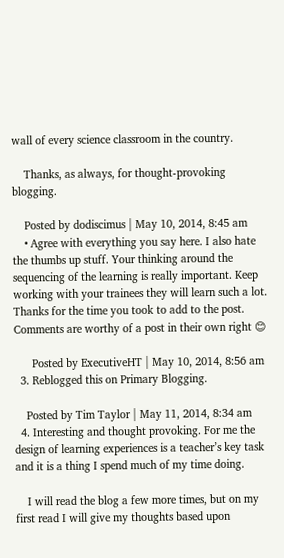wall of every science classroom in the country.

    Thanks, as always, for thought-provoking blogging.

    Posted by dodiscimus | May 10, 2014, 8:45 am
    • Agree with everything you say here. I also hate the thumbs up stuff. Your thinking around the sequencing of the learning is really important. Keep working with your trainees they will learn such a lot. Thanks for the time you took to add to the post. Comments are worthy of a post in their own right 😊

      Posted by ExecutiveHT | May 10, 2014, 8:56 am
  3. Reblogged this on Primary Blogging.

    Posted by Tim Taylor | May 11, 2014, 8:34 am
  4. Interesting and thought provoking. For me the design of learning experiences is a teacher’s key task and it is a thing I spend much of my time doing.

    I will read the blog a few more times, but on my first read I will give my thoughts based upon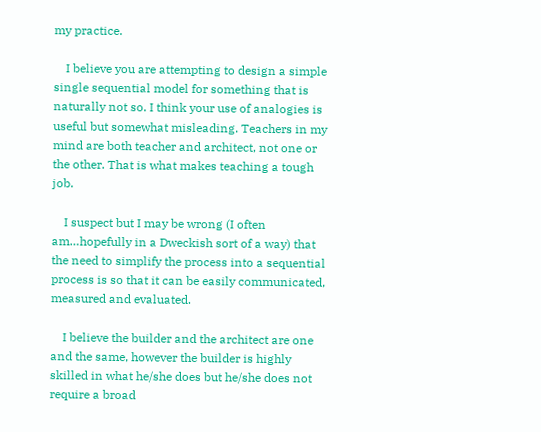my practice.

    I believe you are attempting to design a simple single sequential model for something that is naturally not so. I think your use of analogies is useful but somewhat misleading. Teachers in my mind are both teacher and architect, not one or the other. That is what makes teaching a tough job.

    I suspect but I may be wrong (I often am…hopefully in a Dweckish sort of a way) that the need to simplify the process into a sequential process is so that it can be easily communicated, measured and evaluated.

    I believe the builder and the architect are one and the same, however the builder is highly skilled in what he/she does but he/she does not require a broad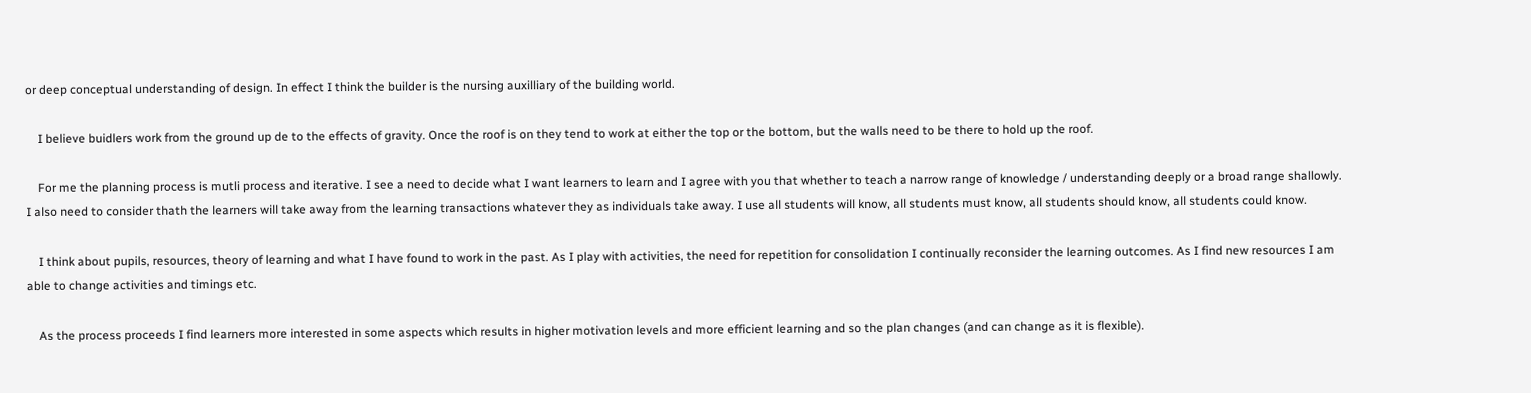or deep conceptual understanding of design. In effect I think the builder is the nursing auxilliary of the building world.

    I believe buidlers work from the ground up de to the effects of gravity. Once the roof is on they tend to work at either the top or the bottom, but the walls need to be there to hold up the roof.

    For me the planning process is mutli process and iterative. I see a need to decide what I want learners to learn and I agree with you that whether to teach a narrow range of knowledge / understanding deeply or a broad range shallowly. I also need to consider thath the learners will take away from the learning transactions whatever they as individuals take away. I use all students will know, all students must know, all students should know, all students could know.

    I think about pupils, resources, theory of learning and what I have found to work in the past. As I play with activities, the need for repetition for consolidation I continually reconsider the learning outcomes. As I find new resources I am able to change activities and timings etc.

    As the process proceeds I find learners more interested in some aspects which results in higher motivation levels and more efficient learning and so the plan changes (and can change as it is flexible).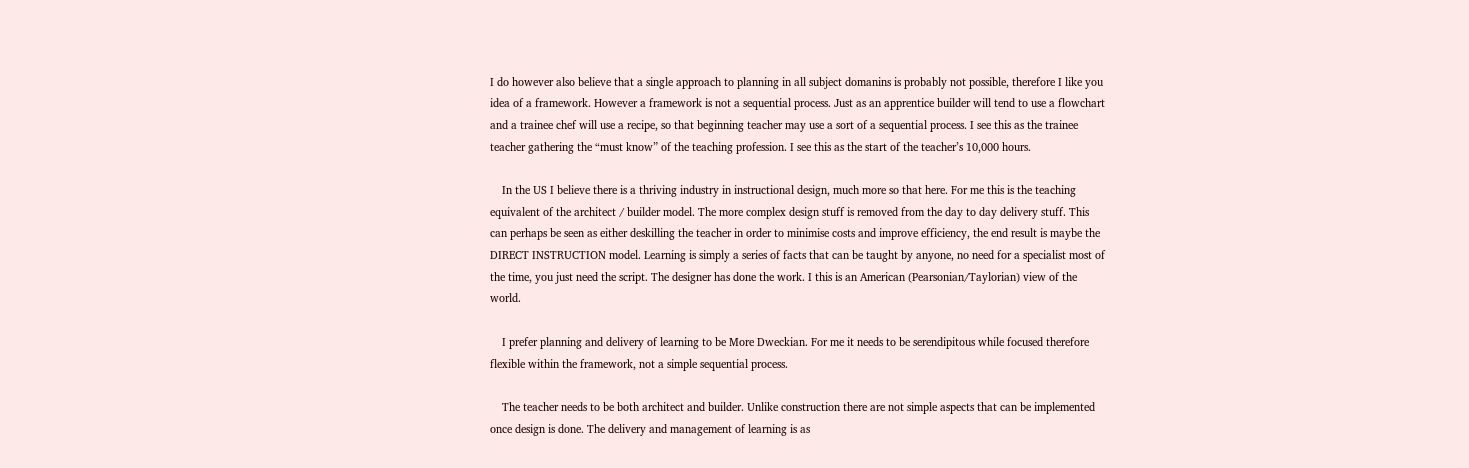I do however also believe that a single approach to planning in all subject domanins is probably not possible, therefore I like you idea of a framework. However a framework is not a sequential process. Just as an apprentice builder will tend to use a flowchart and a trainee chef will use a recipe, so that beginning teacher may use a sort of a sequential process. I see this as the trainee teacher gathering the “must know” of the teaching profession. I see this as the start of the teacher’s 10,000 hours.

    In the US I believe there is a thriving industry in instructional design, much more so that here. For me this is the teaching equivalent of the architect / builder model. The more complex design stuff is removed from the day to day delivery stuff. This can perhaps be seen as either deskilling the teacher in order to minimise costs and improve efficiency, the end result is maybe the DIRECT INSTRUCTION model. Learning is simply a series of facts that can be taught by anyone, no need for a specialist most of the time, you just need the script. The designer has done the work. I this is an American (Pearsonian/Taylorian) view of the world.

    I prefer planning and delivery of learning to be More Dweckian. For me it needs to be serendipitous while focused therefore flexible within the framework, not a simple sequential process.

    The teacher needs to be both architect and builder. Unlike construction there are not simple aspects that can be implemented once design is done. The delivery and management of learning is as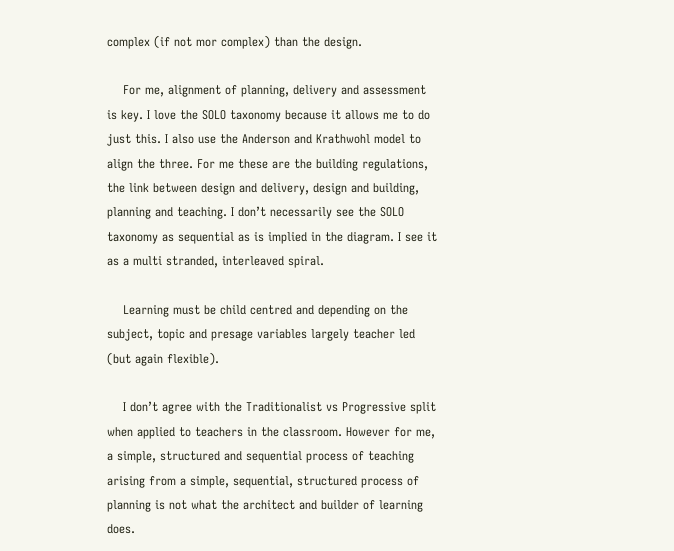complex (if not mor complex) than the design.

    For me, alignment of planning, delivery and assessment is key. I love the SOLO taxonomy because it allows me to do just this. I also use the Anderson and Krathwohl model to align the three. For me these are the building regulations, the link between design and delivery, design and building, planning and teaching. I don’t necessarily see the SOLO taxonomy as sequential as is implied in the diagram. I see it as a multi stranded, interleaved spiral.

    Learning must be child centred and depending on the subject, topic and presage variables largely teacher led (but again flexible).

    I don’t agree with the Traditionalist vs Progressive split when applied to teachers in the classroom. However for me, a simple, structured and sequential process of teaching arising from a simple, sequential, structured process of planning is not what the architect and builder of learning does.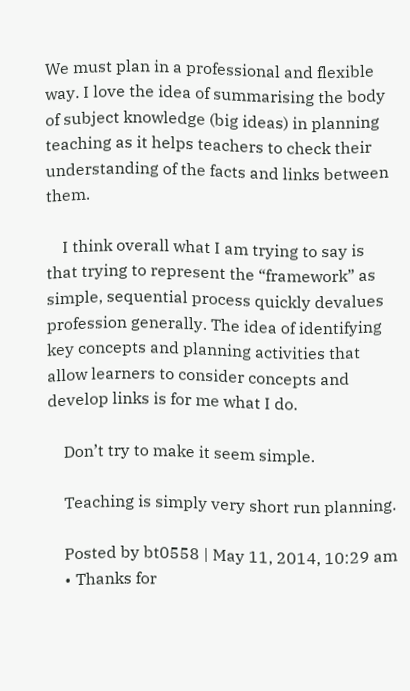We must plan in a professional and flexible way. I love the idea of summarising the body of subject knowledge (big ideas) in planning teaching as it helps teachers to check their understanding of the facts and links between them.

    I think overall what I am trying to say is that trying to represent the “framework” as simple, sequential process quickly devalues profession generally. The idea of identifying key concepts and planning activities that allow learners to consider concepts and develop links is for me what I do.

    Don’t try to make it seem simple.

    Teaching is simply very short run planning.

    Posted by bt0558 | May 11, 2014, 10:29 am
    • Thanks for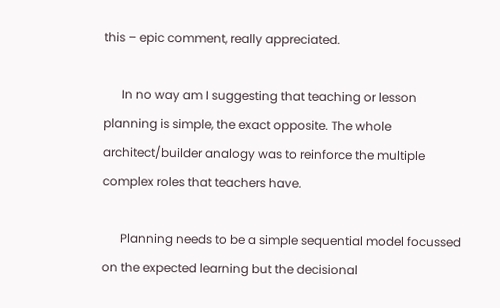this – epic comment, really appreciated.

      In no way am I suggesting that teaching or lesson planning is simple, the exact opposite. The whole architect/builder analogy was to reinforce the multiple complex roles that teachers have.

      Planning needs to be a simple sequential model focussed on the expected learning but the decisional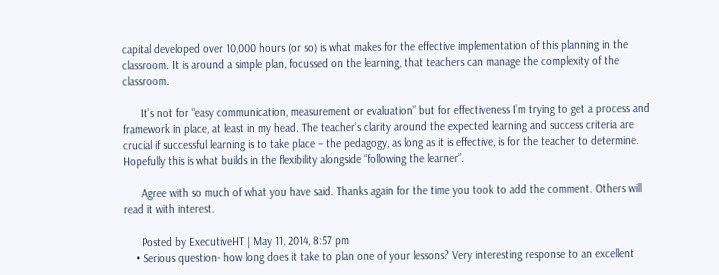capital developed over 10,000 hours (or so) is what makes for the effective implementation of this planning in the classroom. It is around a simple plan, focussed on the learning, that teachers can manage the complexity of the classroom.

      It’s not for “easy communication, measurement or evaluation” but for effectiveness I’m trying to get a process and framework in place, at least in my head. The teacher’s clarity around the expected learning and success criteria are crucial if successful learning is to take place – the pedagogy, as long as it is effective, is for the teacher to determine. Hopefully this is what builds in the flexibility alongside “following the learner”.

      Agree with so much of what you have said. Thanks again for the time you took to add the comment. Others will read it with interest.

      Posted by ExecutiveHT | May 11, 2014, 8:57 pm
    • Serious question- how long does it take to plan one of your lessons? Very interesting response to an excellent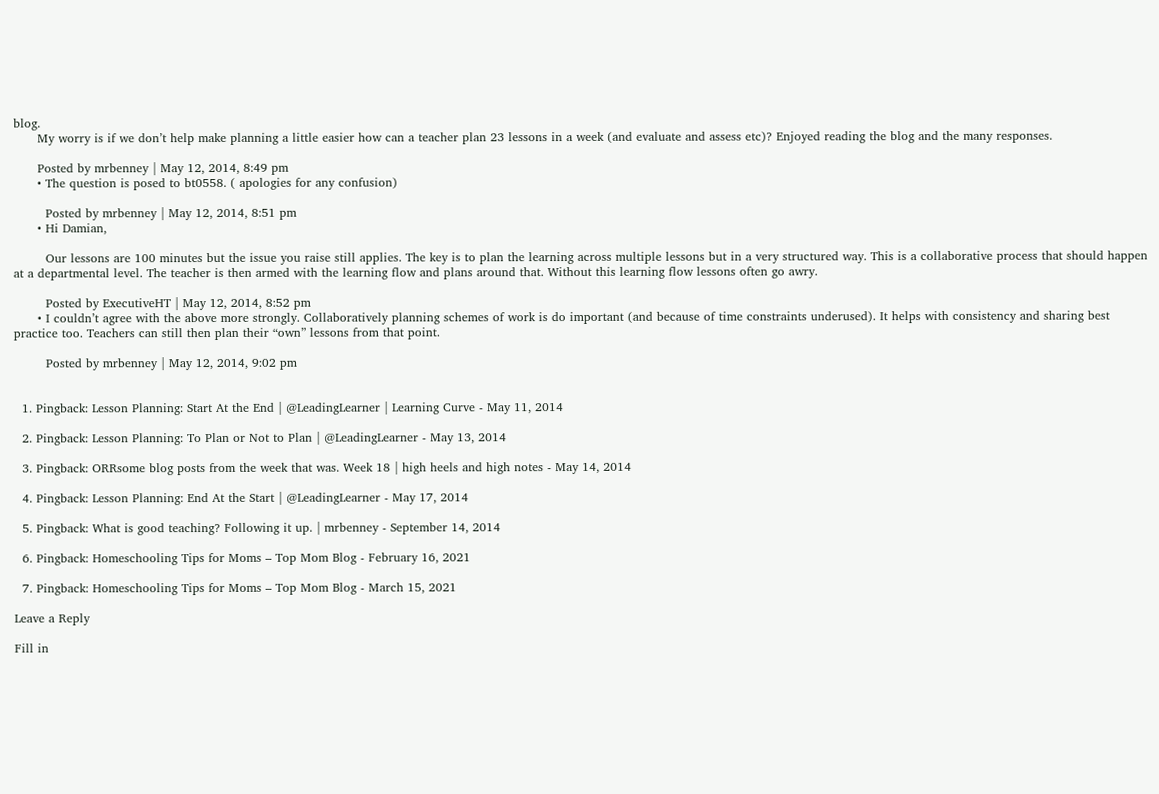blog.
      My worry is if we don’t help make planning a little easier how can a teacher plan 23 lessons in a week (and evaluate and assess etc)? Enjoyed reading the blog and the many responses.

      Posted by mrbenney | May 12, 2014, 8:49 pm
      • The question is posed to bt0558. ( apologies for any confusion)

        Posted by mrbenney | May 12, 2014, 8:51 pm
      • Hi Damian,

        Our lessons are 100 minutes but the issue you raise still applies. The key is to plan the learning across multiple lessons but in a very structured way. This is a collaborative process that should happen at a departmental level. The teacher is then armed with the learning flow and plans around that. Without this learning flow lessons often go awry.

        Posted by ExecutiveHT | May 12, 2014, 8:52 pm
      • I couldn’t agree with the above more strongly. Collaboratively planning schemes of work is do important (and because of time constraints underused). It helps with consistency and sharing best practice too. Teachers can still then plan their “own” lessons from that point.

        Posted by mrbenney | May 12, 2014, 9:02 pm


  1. Pingback: Lesson Planning: Start At the End | @LeadingLearner | Learning Curve - May 11, 2014

  2. Pingback: Lesson Planning: To Plan or Not to Plan | @LeadingLearner - May 13, 2014

  3. Pingback: ORRsome blog posts from the week that was. Week 18 | high heels and high notes - May 14, 2014

  4. Pingback: Lesson Planning: End At the Start | @LeadingLearner - May 17, 2014

  5. Pingback: What is good teaching? Following it up. | mrbenney - September 14, 2014

  6. Pingback: Homeschooling Tips for Moms – Top Mom Blog - February 16, 2021

  7. Pingback: Homeschooling Tips for Moms – Top Mom Blog - March 15, 2021

Leave a Reply

Fill in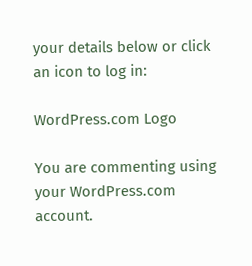your details below or click an icon to log in:

WordPress.com Logo

You are commenting using your WordPress.com account.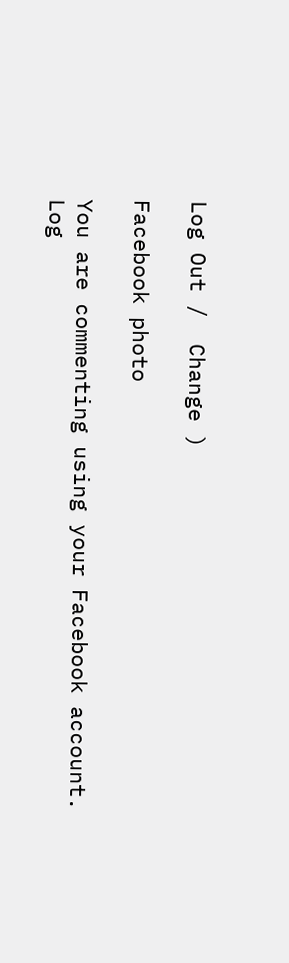Log Out /  Change )

Facebook photo

You are commenting using your Facebook account. Log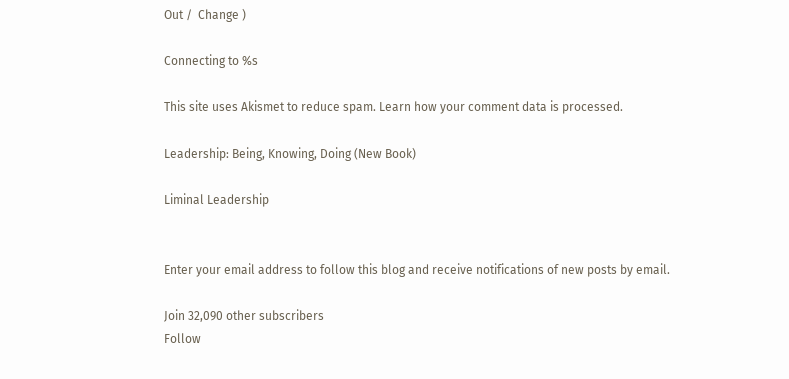Out /  Change )

Connecting to %s

This site uses Akismet to reduce spam. Learn how your comment data is processed.

Leadership: Being, Knowing, Doing (New Book)

Liminal Leadership


Enter your email address to follow this blog and receive notifications of new posts by email.

Join 32,090 other subscribers
Follow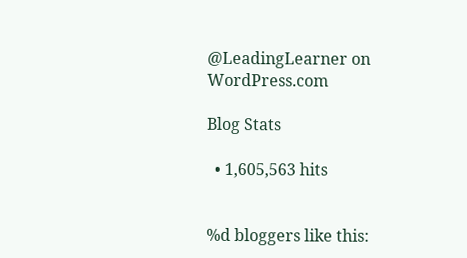@LeadingLearner on WordPress.com

Blog Stats

  • 1,605,563 hits


%d bloggers like this: